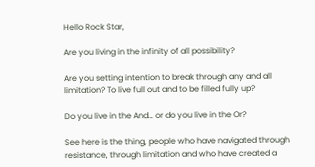Hello Rock Star,

Are you living in the infinity of all possibility?

Are you setting intention to break through any and all limitation? To live full out and to be filled fully up?

Do you live in the And… or do you live in the Or?

See here is the thing, people who have navigated through resistance, through limitation and who have created a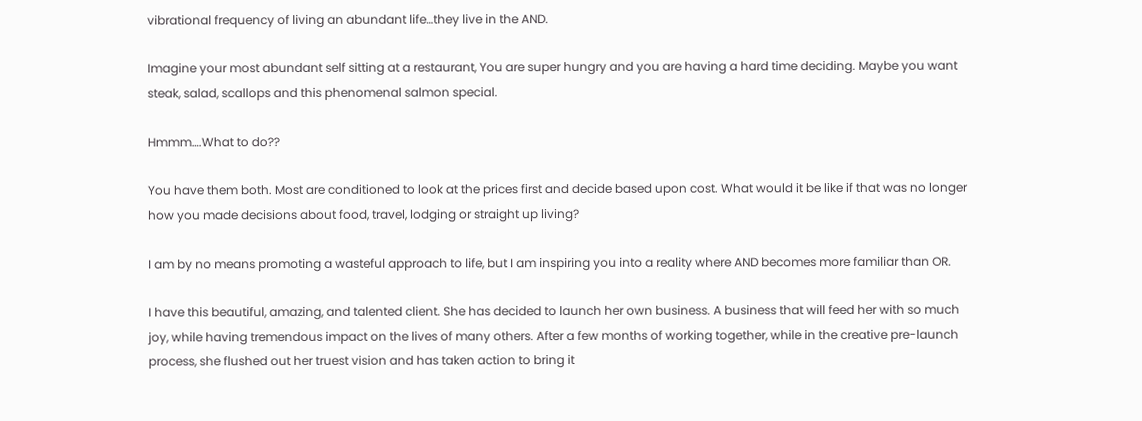vibrational frequency of living an abundant life…they live in the AND.

Imagine your most abundant self sitting at a restaurant, You are super hungry and you are having a hard time deciding. Maybe you want steak, salad, scallops and this phenomenal salmon special.

Hmmm….What to do??

You have them both. Most are conditioned to look at the prices first and decide based upon cost. What would it be like if that was no longer how you made decisions about food, travel, lodging or straight up living?

I am by no means promoting a wasteful approach to life, but I am inspiring you into a reality where AND becomes more familiar than OR.

I have this beautiful, amazing, and talented client. She has decided to launch her own business. A business that will feed her with so much joy, while having tremendous impact on the lives of many others. After a few months of working together, while in the creative pre-launch process, she flushed out her truest vision and has taken action to bring it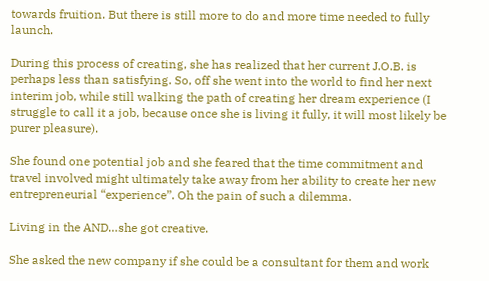towards fruition. But there is still more to do and more time needed to fully launch.

During this process of creating, she has realized that her current J.O.B. is perhaps less than satisfying. So, off she went into the world to find her next interim job, while still walking the path of creating her dream experience (I struggle to call it a job, because once she is living it fully, it will most likely be purer pleasure).

She found one potential job and she feared that the time commitment and travel involved might ultimately take away from her ability to create her new entrepreneurial “experience”. Oh the pain of such a dilemma.

Living in the AND…she got creative.

She asked the new company if she could be a consultant for them and work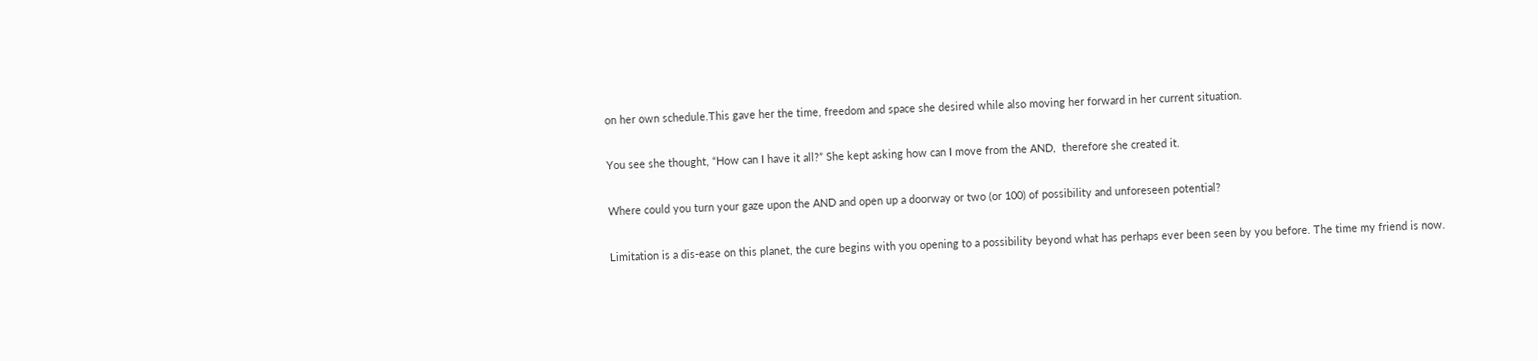on her own schedule.This gave her the time, freedom and space she desired while also moving her forward in her current situation.

You see she thought, “How can I have it all?” She kept asking how can I move from the AND,  therefore she created it.

Where could you turn your gaze upon the AND and open up a doorway or two (or 100) of possibility and unforeseen potential?

Limitation is a dis-ease on this planet, the cure begins with you opening to a possibility beyond what has perhaps ever been seen by you before. The time my friend is now.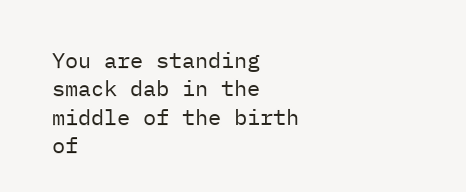You are standing smack dab in the middle of the birth of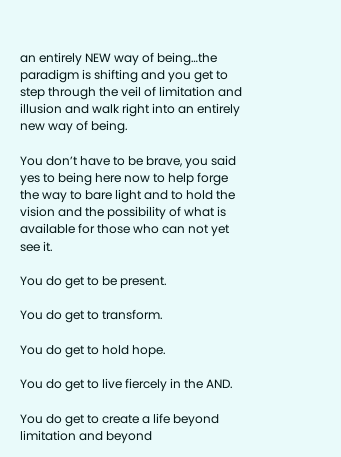an entirely NEW way of being…the paradigm is shifting and you get to step through the veil of limitation and illusion and walk right into an entirely new way of being.

You don’t have to be brave, you said yes to being here now to help forge the way to bare light and to hold the vision and the possibility of what is available for those who can not yet see it.

You do get to be present.

You do get to transform.

You do get to hold hope.

You do get to live fiercely in the AND.

You do get to create a life beyond limitation and beyond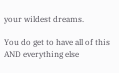your wildest dreams.

You do get to have all of this AND everything else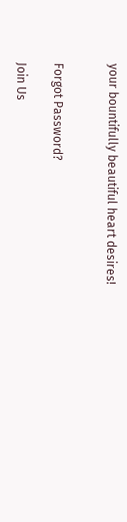your bountifully beautiful heart desires!


Forgot Password?

Join Us